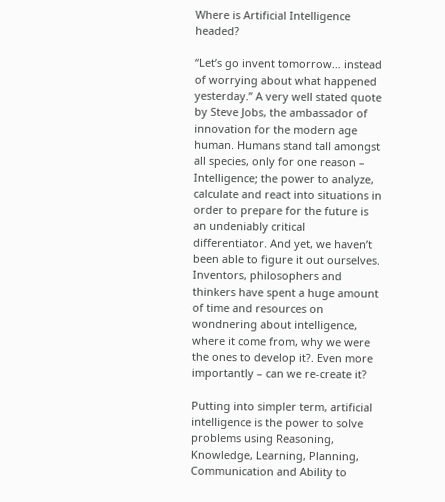Where is Artificial Intelligence headed?

“Let’s go invent tomorrow… instead of worrying about what happened yesterday.” A very well stated quote by Steve Jobs, the ambassador of innovation for the modern age human. Humans stand tall amongst all species, only for one reason – Intelligence; the power to analyze, calculate and react into situations in order to prepare for the future is an undeniably critical differentiator. And yet, we haven’t been able to figure it out ourselves. Inventors, philosophers and thinkers have spent a huge amount of time and resources on wondnering about intelligence, where it come from, why we were the ones to develop it?. Even more importantly – can we re-create it?

Putting into simpler term, artificial intelligence is the power to solve problems using Reasoning, Knowledge, Learning, Planning, Communication and Ability to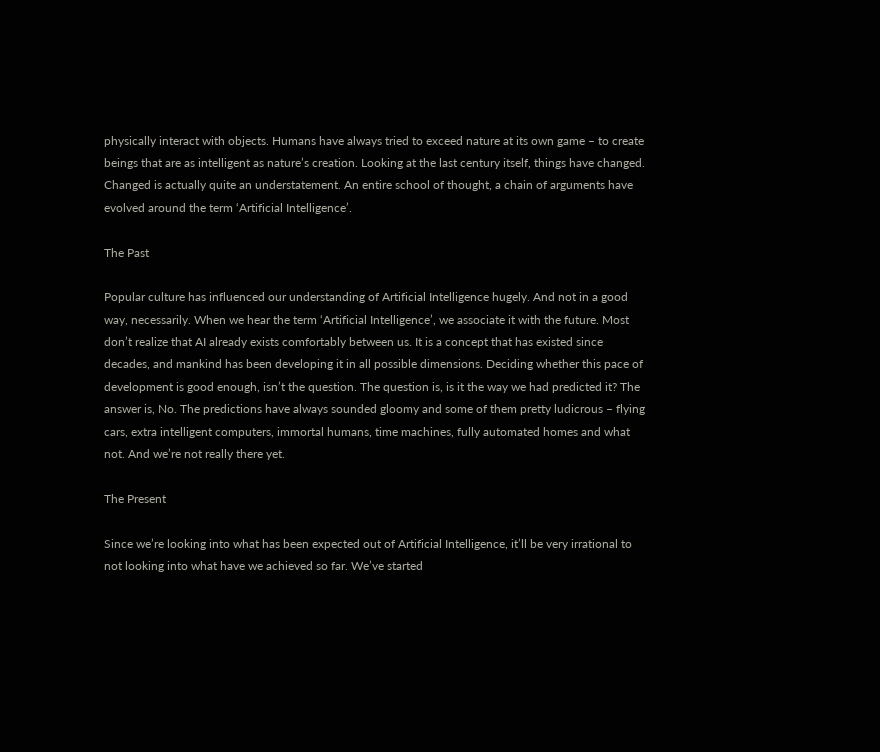physically interact with objects. Humans have always tried to exceed nature at its own game – to create beings that are as intelligent as nature’s creation. Looking at the last century itself, things have changed. Changed is actually quite an understatement. An entire school of thought, a chain of arguments have evolved around the term ‘Artificial Intelligence’.

The Past

Popular culture has influenced our understanding of Artificial Intelligence hugely. And not in a good way, necessarily. When we hear the term ‘Artificial Intelligence’, we associate it with the future. Most don’t realize that AI already exists comfortably between us. It is a concept that has existed since decades, and mankind has been developing it in all possible dimensions. Deciding whether this pace of development is good enough, isn’t the question. The question is, is it the way we had predicted it? The answer is, No. The predictions have always sounded gloomy and some of them pretty ludicrous – flying cars, extra intelligent computers, immortal humans, time machines, fully automated homes and what not. And we’re not really there yet.

The Present

Since we’re looking into what has been expected out of Artificial Intelligence, it’ll be very irrational to not looking into what have we achieved so far. We’ve started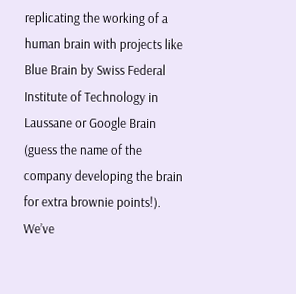replicating the working of a human brain with projects like Blue Brain by Swiss Federal Institute of Technology in Laussane or Google Brain (guess the name of the company developing the brain for extra brownie points!). We’ve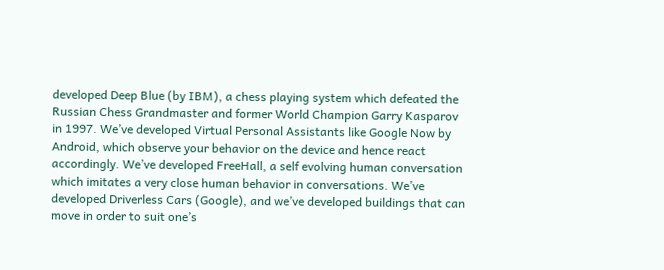developed Deep Blue (by IBM), a chess playing system which defeated the Russian Chess Grandmaster and former World Champion Garry Kasparov in 1997. We’ve developed Virtual Personal Assistants like Google Now by Android, which observe your behavior on the device and hence react accordingly. We’ve developed FreeHall, a self evolving human conversation which imitates a very close human behavior in conversations. We’ve developed Driverless Cars (Google), and we’ve developed buildings that can move in order to suit one’s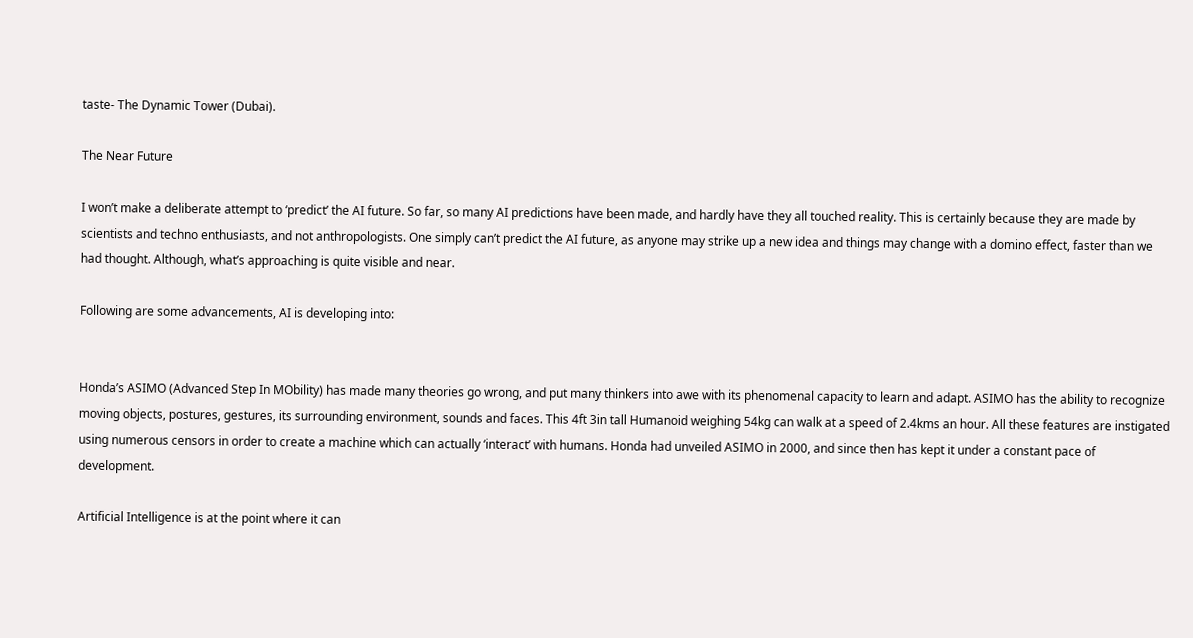taste- The Dynamic Tower (Dubai).

The Near Future

I won’t make a deliberate attempt to ‘predict’ the AI future. So far, so many AI predictions have been made, and hardly have they all touched reality. This is certainly because they are made by scientists and techno enthusiasts, and not anthropologists. One simply can’t predict the AI future, as anyone may strike up a new idea and things may change with a domino effect, faster than we had thought. Although, what’s approaching is quite visible and near.

Following are some advancements, AI is developing into:


Honda’s ASIMO (Advanced Step In MObility) has made many theories go wrong, and put many thinkers into awe with its phenomenal capacity to learn and adapt. ASIMO has the ability to recognize moving objects, postures, gestures, its surrounding environment, sounds and faces. This 4ft 3in tall Humanoid weighing 54kg can walk at a speed of 2.4kms an hour. All these features are instigated using numerous censors in order to create a machine which can actually ‘interact’ with humans. Honda had unveiled ASIMO in 2000, and since then has kept it under a constant pace of development.

Artificial Intelligence is at the point where it can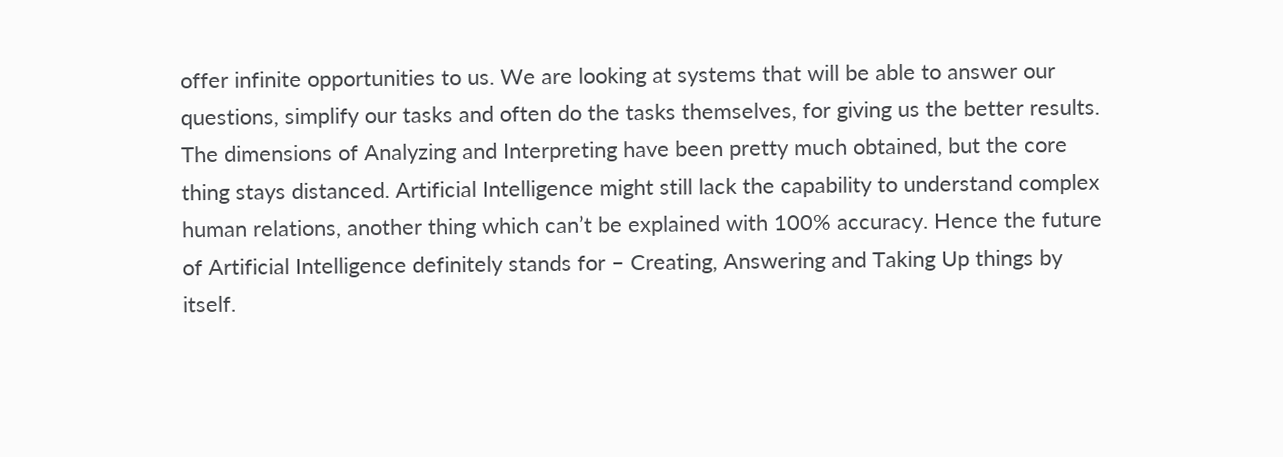offer infinite opportunities to us. We are looking at systems that will be able to answer our questions, simplify our tasks and often do the tasks themselves, for giving us the better results. The dimensions of Analyzing and Interpreting have been pretty much obtained, but the core thing stays distanced. Artificial Intelligence might still lack the capability to understand complex human relations, another thing which can’t be explained with 100% accuracy. Hence the future of Artificial Intelligence definitely stands for – Creating, Answering and Taking Up things by itself.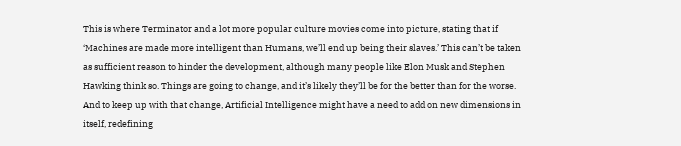This is where Terminator and a lot more popular culture movies come into picture, stating that if ‘Machines are made more intelligent than Humans, we’ll end up being their slaves.’ This can’t be taken as sufficient reason to hinder the development, although many people like Elon Musk and Stephen Hawking think so. Things are going to change, and it’s likely they’ll be for the better than for the worse. And to keep up with that change, Artificial Intelligence might have a need to add on new dimensions in itself, redefining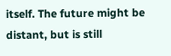itself. The future might be distant, but is still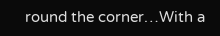round the corner…With a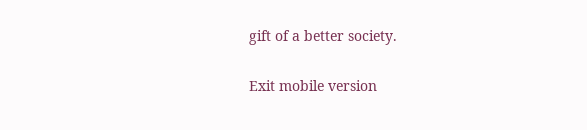gift of a better society.

Exit mobile version